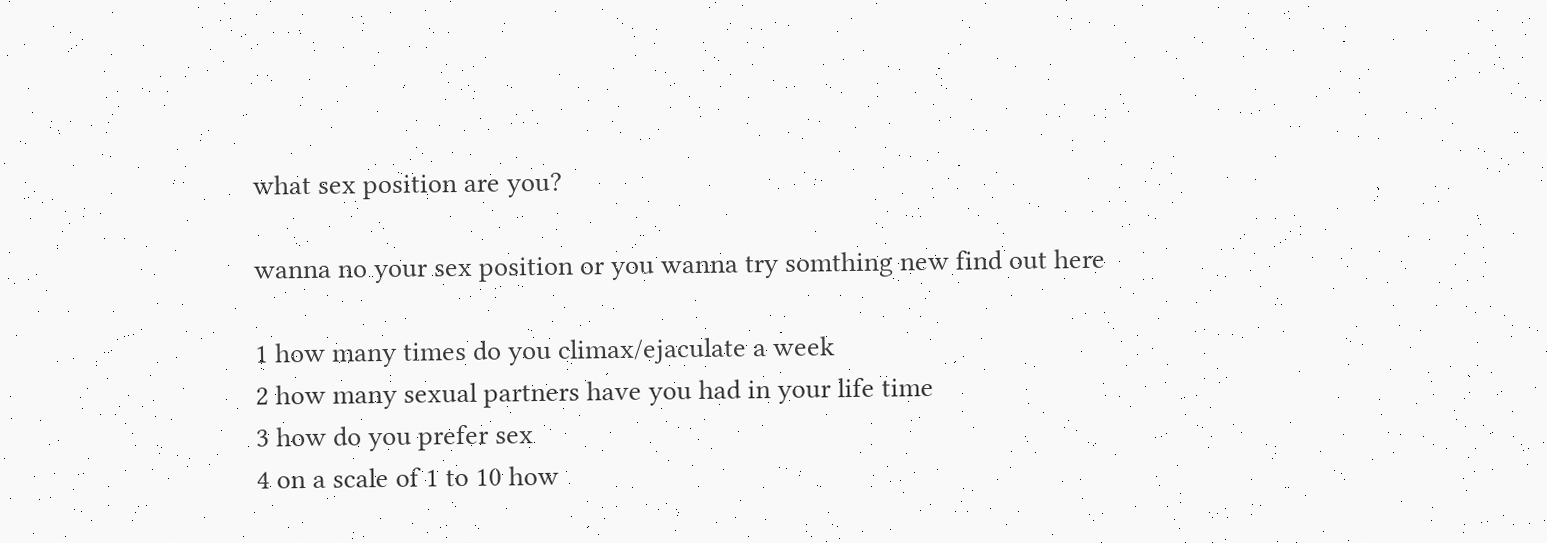what sex position are you?

wanna no your sex position or you wanna try somthing new find out here

1 how many times do you climax/ejaculate a week
2 how many sexual partners have you had in your life time
3 how do you prefer sex
4 on a scale of 1 to 10 how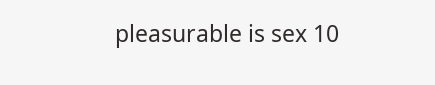pleasurable is sex 10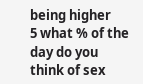being higher
5 what % of the day do you think of sex